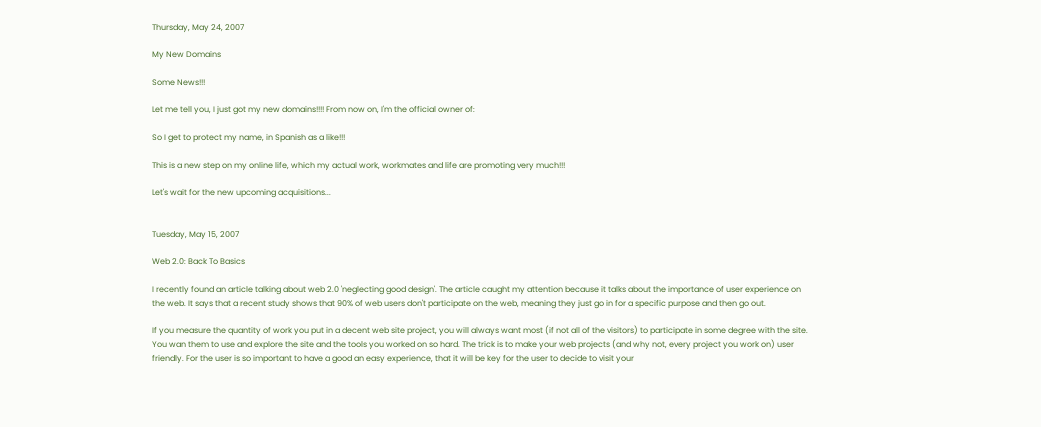Thursday, May 24, 2007

My New Domains

Some News!!!

Let me tell you, I just got my new domains!!!! From now on, I'm the official owner of:

So I get to protect my name, in Spanish as a like!!!

This is a new step on my online life, which my actual work, workmates and life are promoting very much!!!

Let's wait for the new upcoming acquisitions...


Tuesday, May 15, 2007

Web 2.0: Back To Basics

I recently found an article talking about web 2.0 'neglecting good design'. The article caught my attention because it talks about the importance of user experience on the web. It says that a recent study shows that 90% of web users don't participate on the web, meaning they just go in for a specific purpose and then go out.

If you measure the quantity of work you put in a decent web site project, you will always want most (if not all of the visitors) to participate in some degree with the site. You wan them to use and explore the site and the tools you worked on so hard. The trick is to make your web projects (and why not, every project you work on) user friendly. For the user is so important to have a good an easy experience, that it will be key for the user to decide to visit your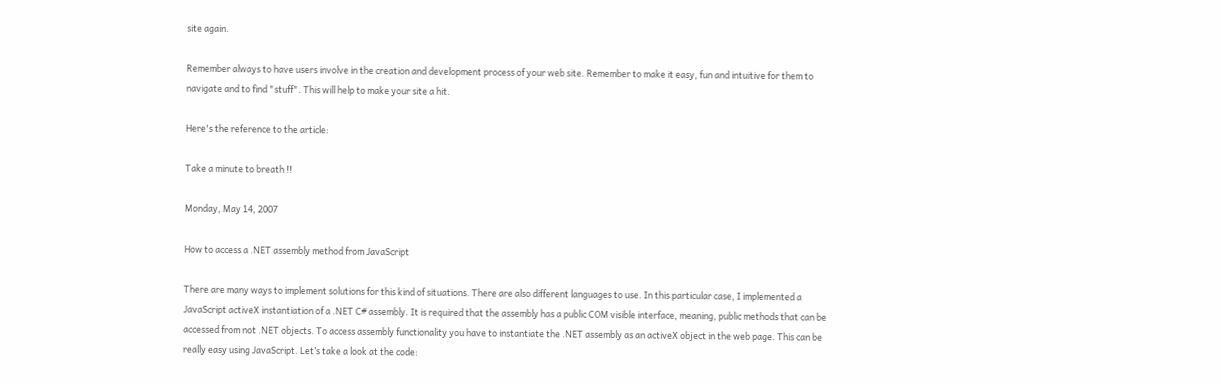site again.

Remember always to have users involve in the creation and development process of your web site. Remember to make it easy, fun and intuitive for them to navigate and to find "stuff". This will help to make your site a hit.

Here's the reference to the article:

Take a minute to breath !!

Monday, May 14, 2007

How to access a .NET assembly method from JavaScript

There are many ways to implement solutions for this kind of situations. There are also different languages to use. In this particular case, I implemented a JavaScript activeX instantiation of a .NET C# assembly. It is required that the assembly has a public COM visible interface, meaning, public methods that can be accessed from not .NET objects. To access assembly functionality you have to instantiate the .NET assembly as an activeX object in the web page. This can be really easy using JavaScript. Let’s take a look at the code: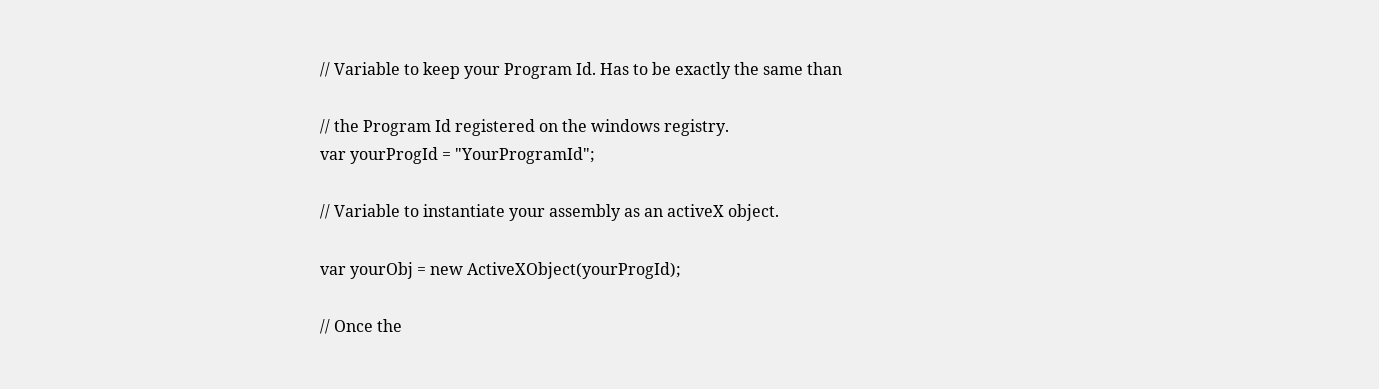// Variable to keep your Program Id. Has to be exactly the same than

// the Program Id registered on the windows registry.
var yourProgId = "YourProgramId";

// Variable to instantiate your assembly as an activeX object.

var yourObj = new ActiveXObject(yourProgId);

// Once the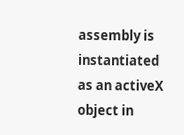assembly is instantiated as an activeX object in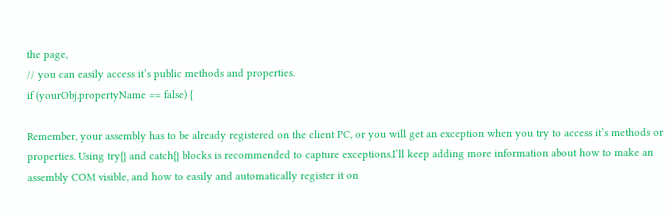the page,
// you can easily access it’s public methods and properties.
if (yourObj.propertyName == false) {

Remember, your assembly has to be already registered on the client PC, or you will get an exception when you try to access it’s methods or properties. Using try{} and catch{} blocks is recommended to capture exceptions.I’ll keep adding more information about how to make an assembly COM visible, and how to easily and automatically register it on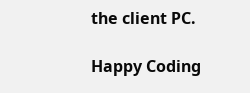the client PC.

Happy Coding